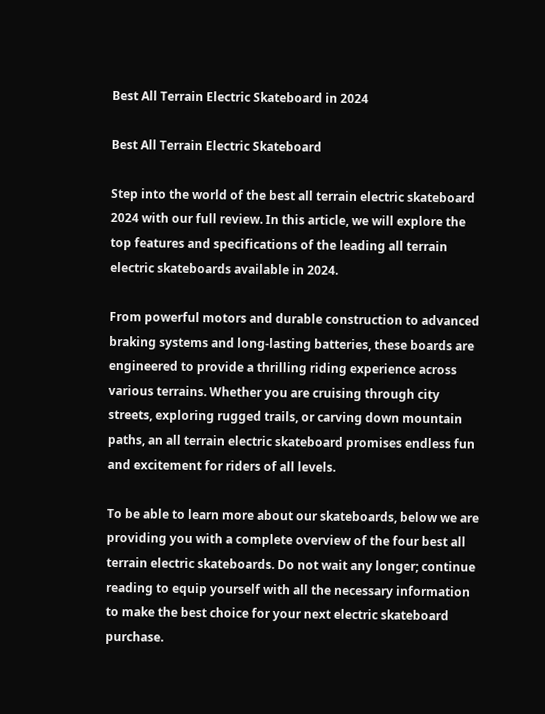Best All Terrain Electric Skateboard in 2024

Best All Terrain Electric Skateboard

Step into the world of the best all terrain electric skateboard 2024 with our full review. In this article, we will explore the top features and specifications of the leading all terrain electric skateboards available in 2024.

From powerful motors and durable construction to advanced braking systems and long-lasting batteries, these boards are engineered to provide a thrilling riding experience across various terrains. Whether you are cruising through city streets, exploring rugged trails, or carving down mountain paths, an all terrain electric skateboard promises endless fun and excitement for riders of all levels.

To be able to learn more about our skateboards, below we are providing you with a complete overview of the four best all terrain electric skateboards. Do not wait any longer; continue reading to equip yourself with all the necessary information to make the best choice for your next electric skateboard purchase.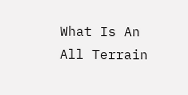What Is An All Terrain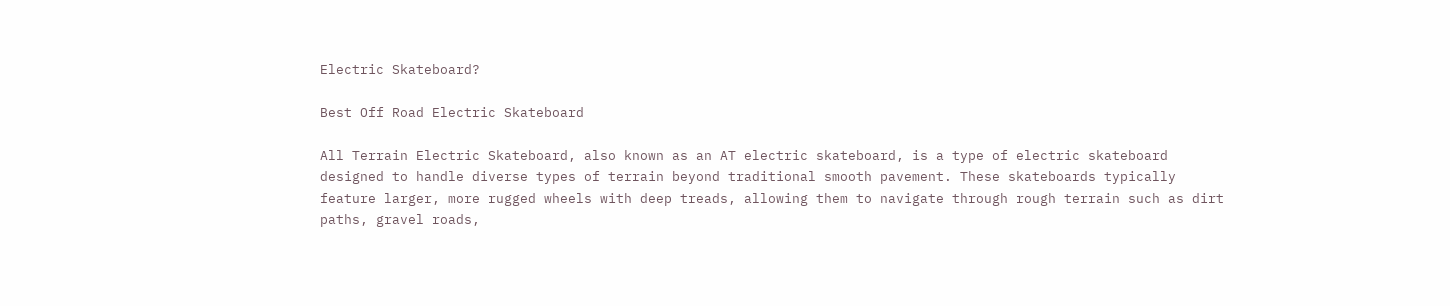Electric Skateboard?

Best Off Road Electric Skateboard

All Terrain Electric Skateboard, also known as an AT electric skateboard, is a type of electric skateboard designed to handle diverse types of terrain beyond traditional smooth pavement. These skateboards typically feature larger, more rugged wheels with deep treads, allowing them to navigate through rough terrain such as dirt paths, gravel roads,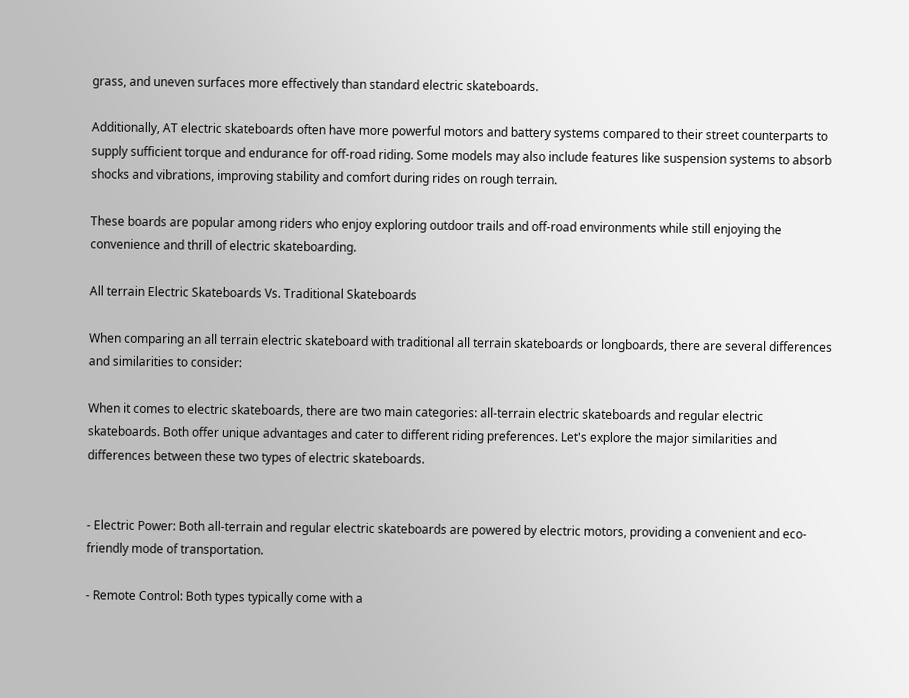grass, and uneven surfaces more effectively than standard electric skateboards.

Additionally, AT electric skateboards often have more powerful motors and battery systems compared to their street counterparts to supply sufficient torque and endurance for off-road riding. Some models may also include features like suspension systems to absorb shocks and vibrations, improving stability and comfort during rides on rough terrain.

These boards are popular among riders who enjoy exploring outdoor trails and off-road environments while still enjoying the convenience and thrill of electric skateboarding.

All terrain Electric Skateboards Vs. Traditional Skateboards

When comparing an all terrain electric skateboard with traditional all terrain skateboards or longboards, there are several differences and similarities to consider:

When it comes to electric skateboards, there are two main categories: all-terrain electric skateboards and regular electric skateboards. Both offer unique advantages and cater to different riding preferences. Let's explore the major similarities and differences between these two types of electric skateboards.


- Electric Power: Both all-terrain and regular electric skateboards are powered by electric motors, providing a convenient and eco-friendly mode of transportation.

- Remote Control: Both types typically come with a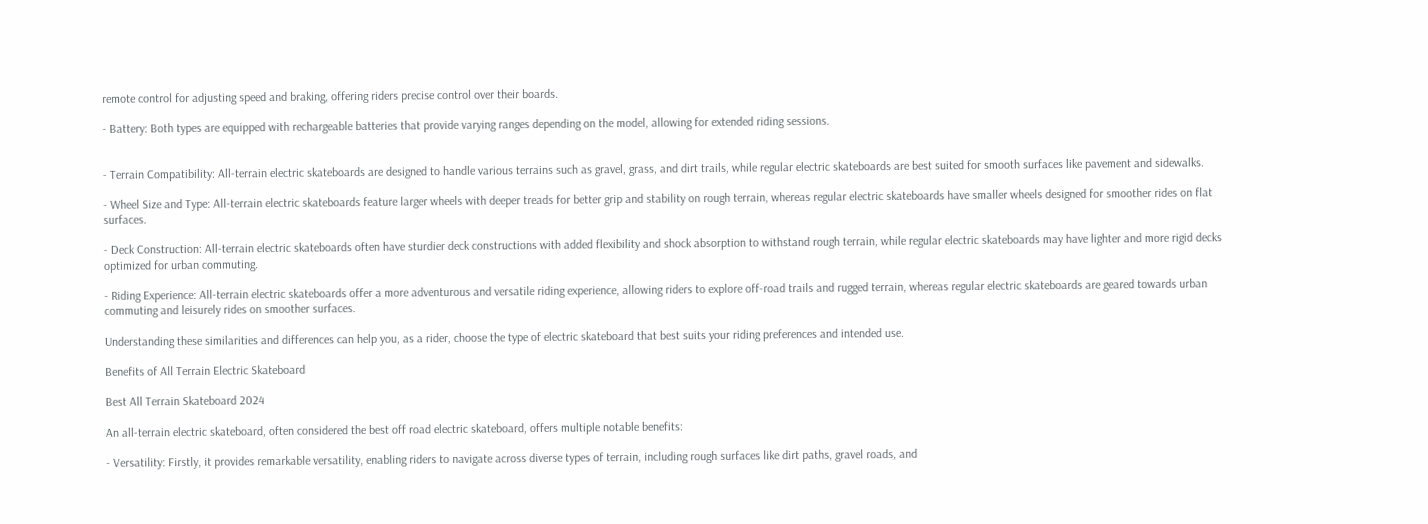remote control for adjusting speed and braking, offering riders precise control over their boards.

- Battery: Both types are equipped with rechargeable batteries that provide varying ranges depending on the model, allowing for extended riding sessions.


- Terrain Compatibility: All-terrain electric skateboards are designed to handle various terrains such as gravel, grass, and dirt trails, while regular electric skateboards are best suited for smooth surfaces like pavement and sidewalks.

- Wheel Size and Type: All-terrain electric skateboards feature larger wheels with deeper treads for better grip and stability on rough terrain, whereas regular electric skateboards have smaller wheels designed for smoother rides on flat surfaces.

- Deck Construction: All-terrain electric skateboards often have sturdier deck constructions with added flexibility and shock absorption to withstand rough terrain, while regular electric skateboards may have lighter and more rigid decks optimized for urban commuting.

- Riding Experience: All-terrain electric skateboards offer a more adventurous and versatile riding experience, allowing riders to explore off-road trails and rugged terrain, whereas regular electric skateboards are geared towards urban commuting and leisurely rides on smoother surfaces.

Understanding these similarities and differences can help you, as a rider, choose the type of electric skateboard that best suits your riding preferences and intended use.

Benefits of All Terrain Electric Skateboard

Best All Terrain Skateboard 2024

An all-terrain electric skateboard, often considered the best off road electric skateboard, offers multiple notable benefits:

- Versatility: Firstly, it provides remarkable versatility, enabling riders to navigate across diverse types of terrain, including rough surfaces like dirt paths, gravel roads, and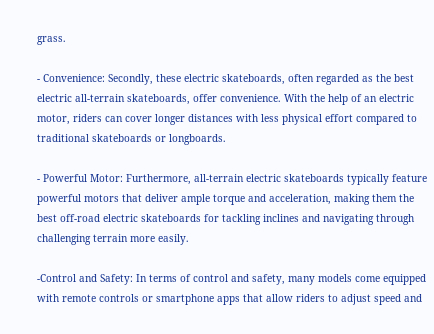grass.

- Convenience: Secondly, these electric skateboards, often regarded as the best electric all-terrain skateboards, offer convenience. With the help of an electric motor, riders can cover longer distances with less physical effort compared to traditional skateboards or longboards.

- Powerful Motor: Furthermore, all-terrain electric skateboards typically feature powerful motors that deliver ample torque and acceleration, making them the best off-road electric skateboards for tackling inclines and navigating through challenging terrain more easily.

-Control and Safety: In terms of control and safety, many models come equipped with remote controls or smartphone apps that allow riders to adjust speed and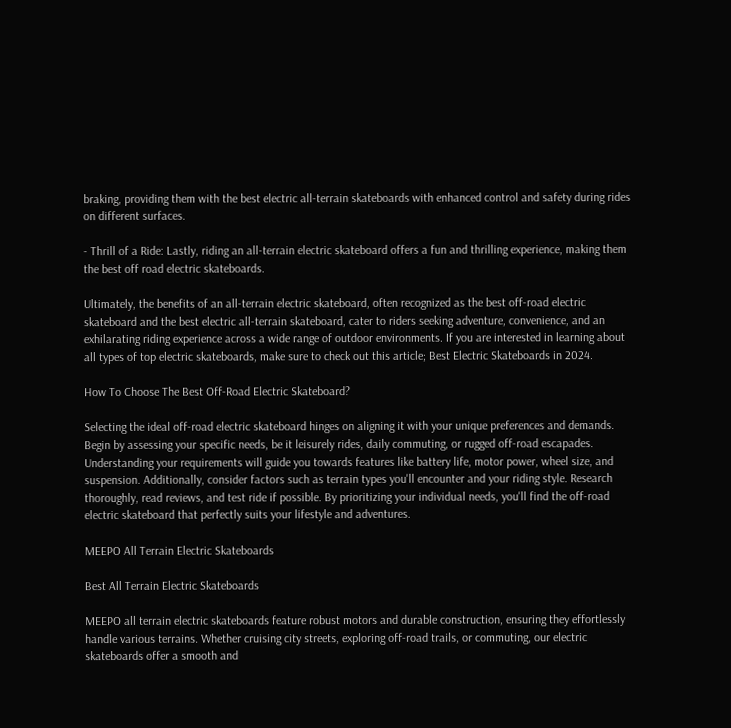braking, providing them with the best electric all-terrain skateboards with enhanced control and safety during rides on different surfaces.

- Thrill of a Ride: Lastly, riding an all-terrain electric skateboard offers a fun and thrilling experience, making them the best off road electric skateboards.

Ultimately, the benefits of an all-terrain electric skateboard, often recognized as the best off-road electric skateboard and the best electric all-terrain skateboard, cater to riders seeking adventure, convenience, and an exhilarating riding experience across a wide range of outdoor environments. If you are interested in learning about all types of top electric skateboards, make sure to check out this article; Best Electric Skateboards in 2024.

How To Choose The Best Off-Road Electric Skateboard?

Selecting the ideal off-road electric skateboard hinges on aligning it with your unique preferences and demands. Begin by assessing your specific needs, be it leisurely rides, daily commuting, or rugged off-road escapades. Understanding your requirements will guide you towards features like battery life, motor power, wheel size, and suspension. Additionally, consider factors such as terrain types you'll encounter and your riding style. Research thoroughly, read reviews, and test ride if possible. By prioritizing your individual needs, you'll find the off-road electric skateboard that perfectly suits your lifestyle and adventures.

MEEPO All Terrain Electric Skateboards

Best All Terrain Electric Skateboards

MEEPO all terrain electric skateboards feature robust motors and durable construction, ensuring they effortlessly handle various terrains. Whether cruising city streets, exploring off-road trails, or commuting, our electric skateboards offer a smooth and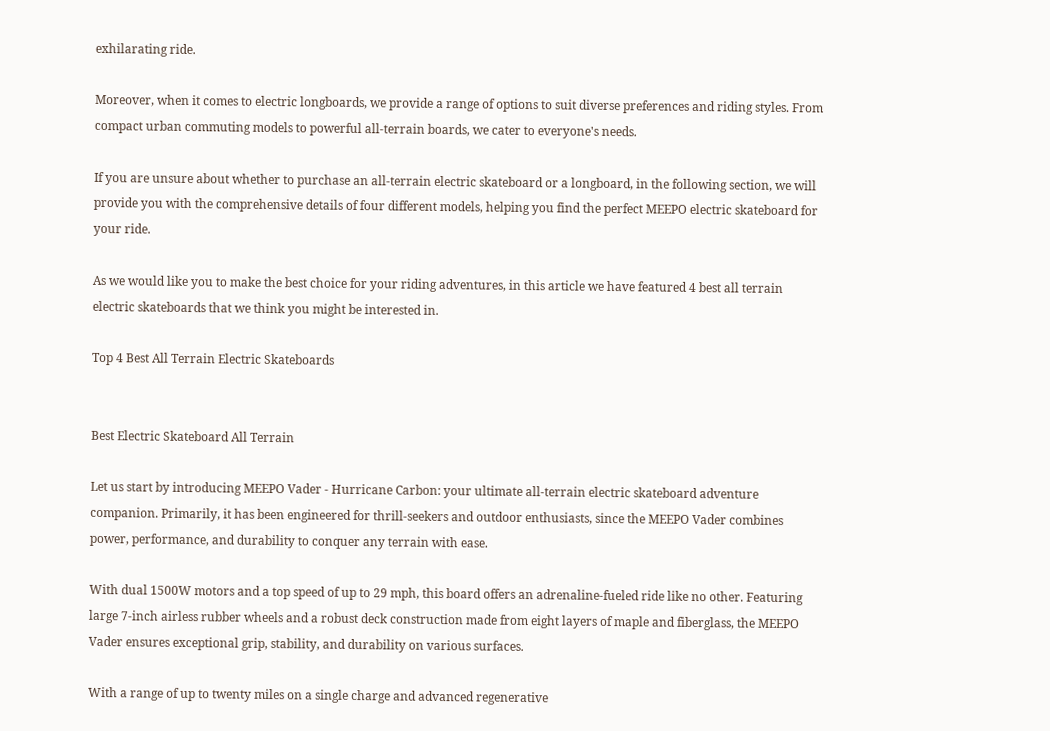exhilarating ride.

Moreover, when it comes to electric longboards, we provide a range of options to suit diverse preferences and riding styles. From compact urban commuting models to powerful all-terrain boards, we cater to everyone's needs.

If you are unsure about whether to purchase an all-terrain electric skateboard or a longboard, in the following section, we will provide you with the comprehensive details of four different models, helping you find the perfect MEEPO electric skateboard for your ride.

As we would like you to make the best choice for your riding adventures, in this article we have featured 4 best all terrain electric skateboards that we think you might be interested in.

Top 4 Best All Terrain Electric Skateboards


Best Electric Skateboard All Terrain

Let us start by introducing MEEPO Vader - Hurricane Carbon: your ultimate all-terrain electric skateboard adventure companion. Primarily, it has been engineered for thrill-seekers and outdoor enthusiasts, since the MEEPO Vader combines power, performance, and durability to conquer any terrain with ease.

With dual 1500W motors and a top speed of up to 29 mph, this board offers an adrenaline-fueled ride like no other. Featuring large 7-inch airless rubber wheels and a robust deck construction made from eight layers of maple and fiberglass, the MEEPO Vader ensures exceptional grip, stability, and durability on various surfaces.

With a range of up to twenty miles on a single charge and advanced regenerative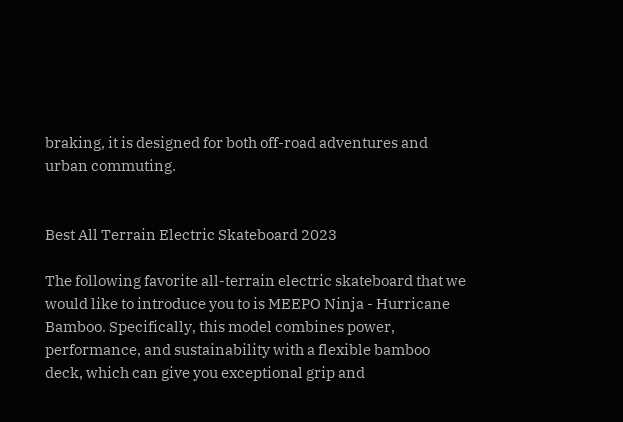braking, it is designed for both off-road adventures and urban commuting.


Best All Terrain Electric Skateboard 2023

The following favorite all-terrain electric skateboard that we would like to introduce you to is MEEPO Ninja - Hurricane Bamboo. Specifically, this model combines power, performance, and sustainability with a flexible bamboo deck, which can give you exceptional grip and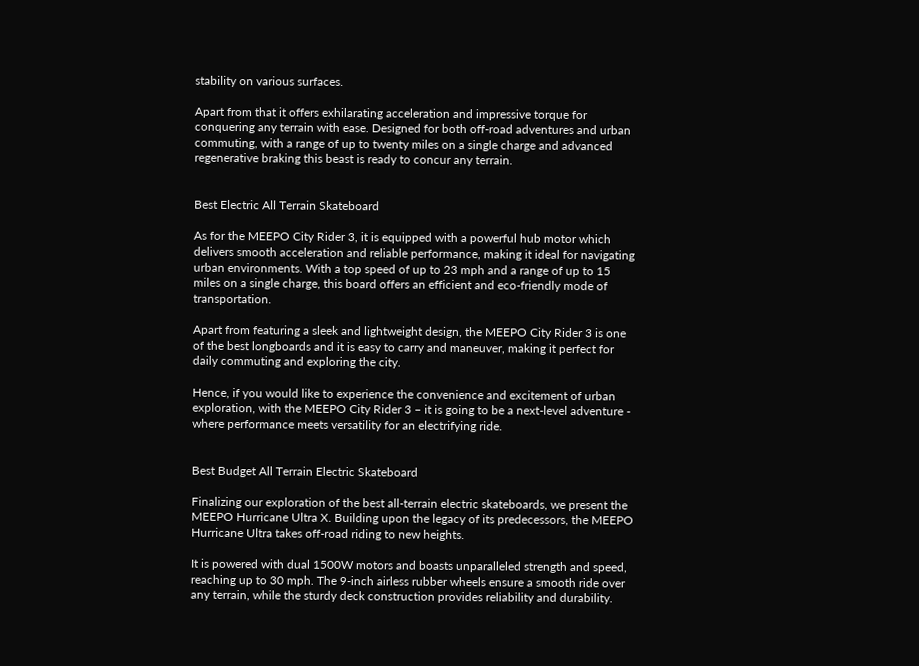stability on various surfaces.

Apart from that it offers exhilarating acceleration and impressive torque for conquering any terrain with ease. Designed for both off-road adventures and urban commuting, with a range of up to twenty miles on a single charge and advanced regenerative braking this beast is ready to concur any terrain.


Best Electric All Terrain Skateboard

As for the MEEPO City Rider 3, it is equipped with a powerful hub motor which delivers smooth acceleration and reliable performance, making it ideal for navigating urban environments. With a top speed of up to 23 mph and a range of up to 15 miles on a single charge, this board offers an efficient and eco-friendly mode of transportation.

Apart from featuring a sleek and lightweight design, the MEEPO City Rider 3 is one of the best longboards and it is easy to carry and maneuver, making it perfect for daily commuting and exploring the city.

Hence, if you would like to experience the convenience and excitement of urban exploration, with the MEEPO City Rider 3 – it is going to be a next-level adventure - where performance meets versatility for an electrifying ride.


Best Budget All Terrain Electric Skateboard

Finalizing our exploration of the best all-terrain electric skateboards, we present the MEEPO Hurricane Ultra X. Building upon the legacy of its predecessors, the MEEPO Hurricane Ultra takes off-road riding to new heights.

It is powered with dual 1500W motors and boasts unparalleled strength and speed, reaching up to 30 mph. The 9-inch airless rubber wheels ensure a smooth ride over any terrain, while the sturdy deck construction provides reliability and durability.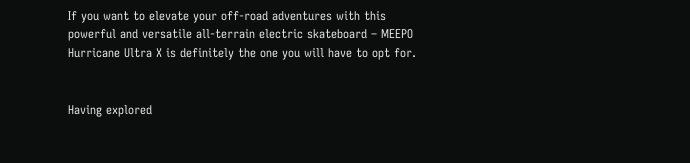If you want to elevate your off-road adventures with this powerful and versatile all-terrain electric skateboard – MEEPO Hurricane Ultra X is definitely the one you will have to opt for.


Having explored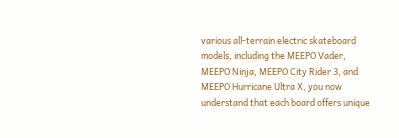various all-terrain electric skateboard models, including the MEEPO Vader, MEEPO Ninja, MEEPO City Rider 3, and MEEPO Hurricane Ultra X, you now understand that each board offers unique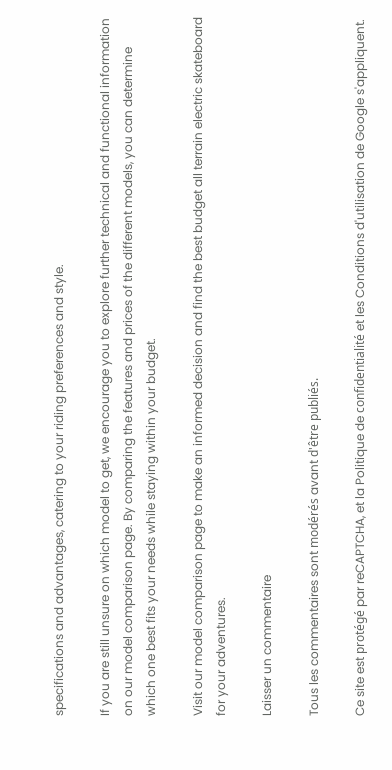specifications and advantages, catering to your riding preferences and style.

If you are still unsure on which model to get, we encourage you to explore further technical and functional information on our model comparison page. By comparing the features and prices of the different models, you can determine which one best fits your needs while staying within your budget.

Visit our model comparison page to make an informed decision and find the best budget all terrain electric skateboard for your adventures.

Laisser un commentaire

Tous les commentaires sont modérés avant d'être publiés.

Ce site est protégé par reCAPTCHA, et la Politique de confidentialité et les Conditions d'utilisation de Google s'appliquent.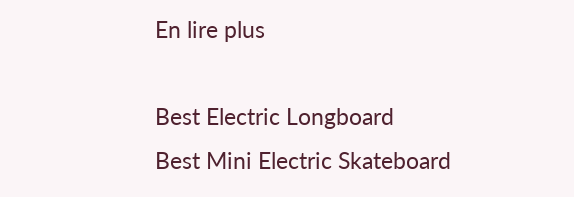En lire plus

Best Electric Longboard
Best Mini Electric Skateboard